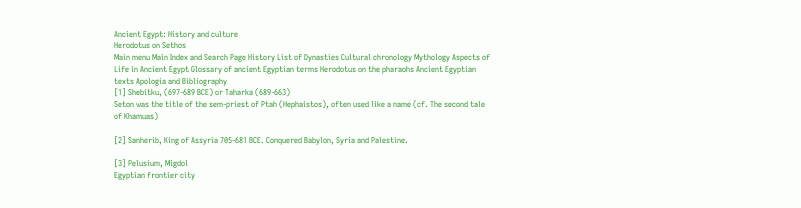Ancient Egypt: History and culture
Herodotus on Sethos
Main menu Main Index and Search Page History List of Dynasties Cultural chronology Mythology Aspects of Life in Ancient Egypt Glossary of ancient Egyptian terms Herodotus on the pharaohs Ancient Egyptian texts Apologia and Bibliography
[1] Shebitku, (697-689 BCE) or Taharka (689-663)
Seton was the title of the sem-priest of Ptah (Hephaistos), often used like a name (cf. The second tale of Khamuas)

[2] Sanherib, King of Assyria 705-681 BCE. Conquered Babylon, Syria and Palestine.

[3] Pelusium, Migdol
Egyptian frontier city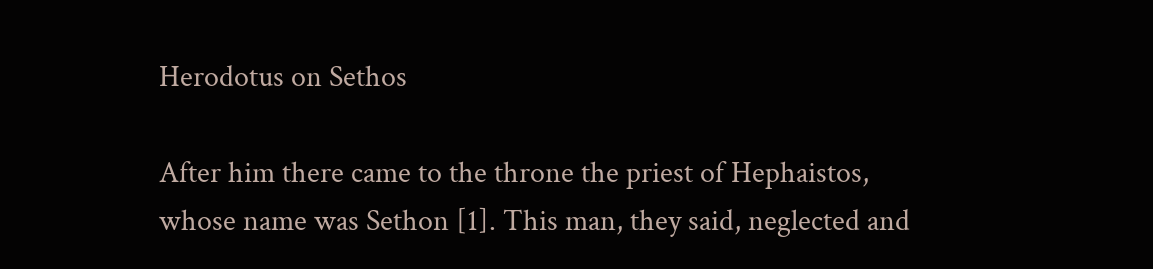Herodotus on Sethos

After him there came to the throne the priest of Hephaistos, whose name was Sethon [1]. This man, they said, neglected and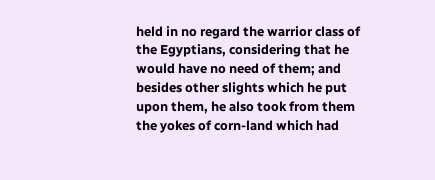held in no regard the warrior class of the Egyptians, considering that he would have no need of them; and besides other slights which he put upon them, he also took from them the yokes of corn-land which had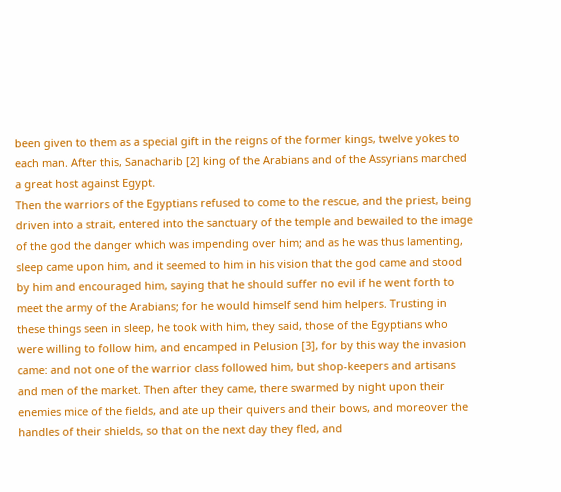been given to them as a special gift in the reigns of the former kings, twelve yokes to each man. After this, Sanacharib [2] king of the Arabians and of the Assyrians marched a great host against Egypt.
Then the warriors of the Egyptians refused to come to the rescue, and the priest, being driven into a strait, entered into the sanctuary of the temple and bewailed to the image of the god the danger which was impending over him; and as he was thus lamenting, sleep came upon him, and it seemed to him in his vision that the god came and stood by him and encouraged him, saying that he should suffer no evil if he went forth to meet the army of the Arabians; for he would himself send him helpers. Trusting in these things seen in sleep, he took with him, they said, those of the Egyptians who were willing to follow him, and encamped in Pelusion [3], for by this way the invasion came: and not one of the warrior class followed him, but shop-keepers and artisans and men of the market. Then after they came, there swarmed by night upon their enemies mice of the fields, and ate up their quivers and their bows, and moreover the handles of their shields, so that on the next day they fled, and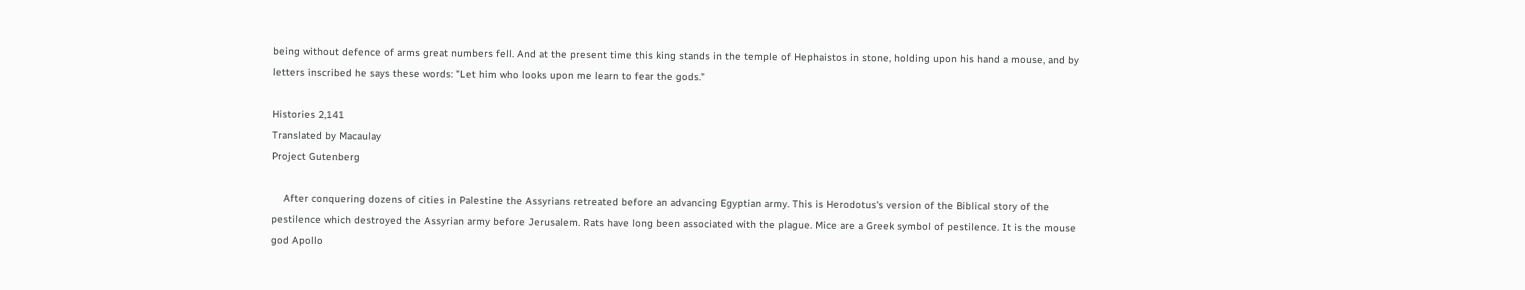being without defence of arms great numbers fell. And at the present time this king stands in the temple of Hephaistos in stone, holding upon his hand a mouse, and by letters inscribed he says these words: "Let him who looks upon me learn to fear the gods."

Histories 2,141
Translated by Macaulay
Project Gutenberg

    After conquering dozens of cities in Palestine the Assyrians retreated before an advancing Egyptian army. This is Herodotus's version of the Biblical story of the pestilence which destroyed the Assyrian army before Jerusalem. Rats have long been associated with the plague. Mice are a Greek symbol of pestilence. It is the mouse god Apollo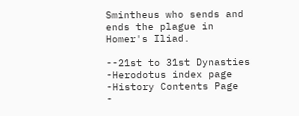Smintheus who sends and ends the plague in Homer's Iliad.

--21st to 31st Dynasties
-Herodotus index page
-History Contents Page
-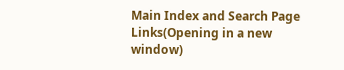Main Index and Search Page
Links(Opening in a new window)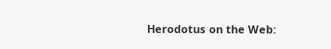Herodotus on the Web: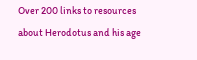Over 200 links to resources about Herodotus and his age